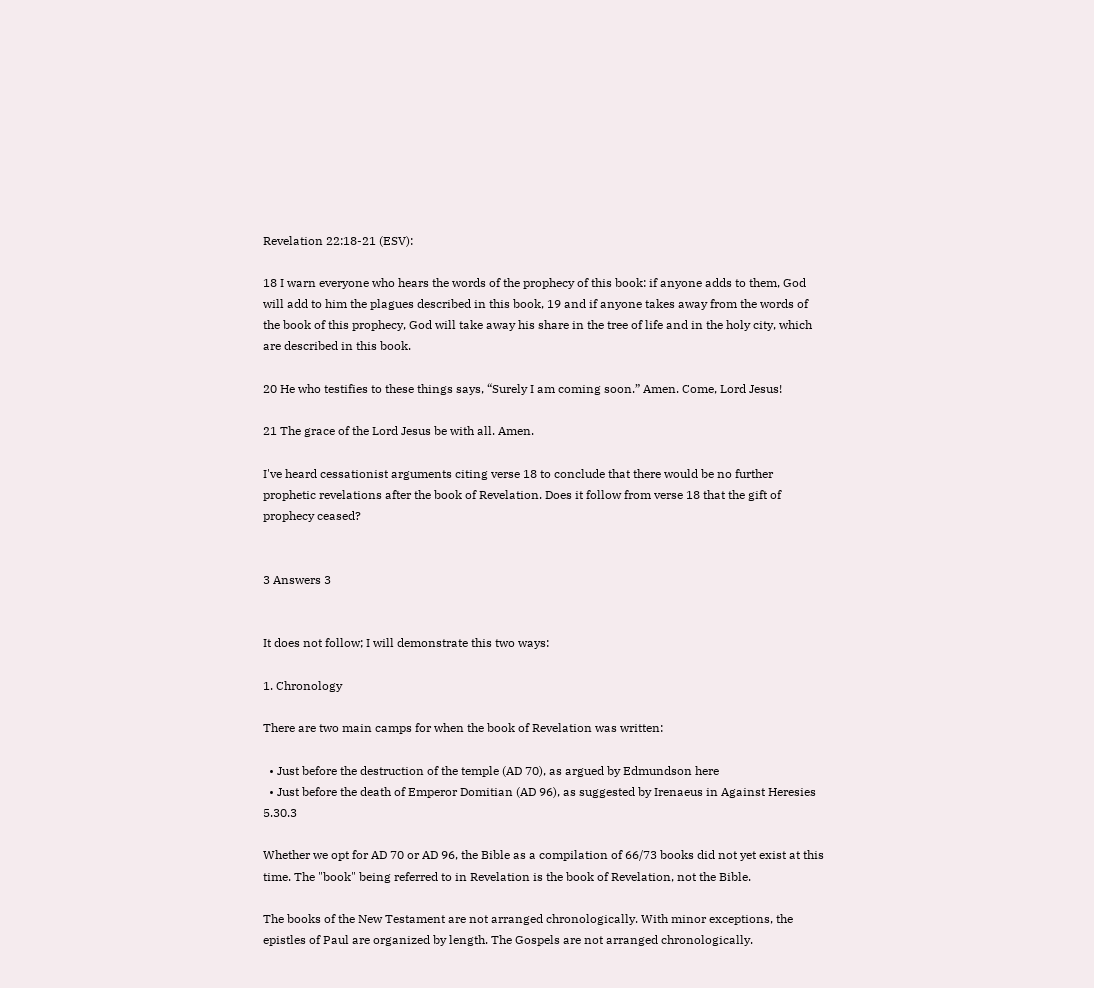Revelation 22:18-21 (ESV):

18 I warn everyone who hears the words of the prophecy of this book: if anyone adds to them, God will add to him the plagues described in this book, 19 and if anyone takes away from the words of the book of this prophecy, God will take away his share in the tree of life and in the holy city, which are described in this book.

20 He who testifies to these things says, “Surely I am coming soon.” Amen. Come, Lord Jesus!

21 The grace of the Lord Jesus be with all. Amen.

I've heard cessationist arguments citing verse 18 to conclude that there would be no further prophetic revelations after the book of Revelation. Does it follow from verse 18 that the gift of prophecy ceased?


3 Answers 3


It does not follow; I will demonstrate this two ways:

1. Chronology

There are two main camps for when the book of Revelation was written:

  • Just before the destruction of the temple (AD 70), as argued by Edmundson here
  • Just before the death of Emperor Domitian (AD 96), as suggested by Irenaeus in Against Heresies 5.30.3

Whether we opt for AD 70 or AD 96, the Bible as a compilation of 66/73 books did not yet exist at this time. The "book" being referred to in Revelation is the book of Revelation, not the Bible.

The books of the New Testament are not arranged chronologically. With minor exceptions, the epistles of Paul are organized by length. The Gospels are not arranged chronologically.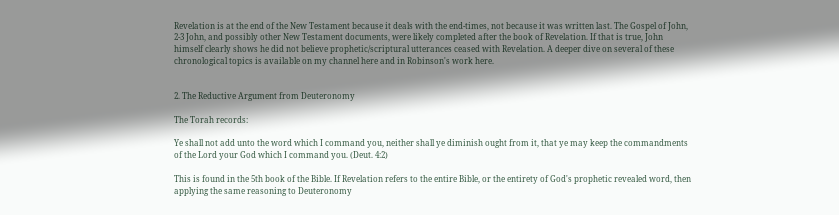Revelation is at the end of the New Testament because it deals with the end-times, not because it was written last. The Gospel of John, 2-3 John, and possibly other New Testament documents, were likely completed after the book of Revelation. If that is true, John himself clearly shows he did not believe prophetic/scriptural utterances ceased with Revelation. A deeper dive on several of these chronological topics is available on my channel here and in Robinson's work here.


2. The Reductive Argument from Deuteronomy

The Torah records:

Ye shall not add unto the word which I command you, neither shall ye diminish ought from it, that ye may keep the commandments of the Lord your God which I command you. (Deut. 4:2)

This is found in the 5th book of the Bible. If Revelation refers to the entire Bible, or the entirety of God's prophetic revealed word, then applying the same reasoning to Deuteronomy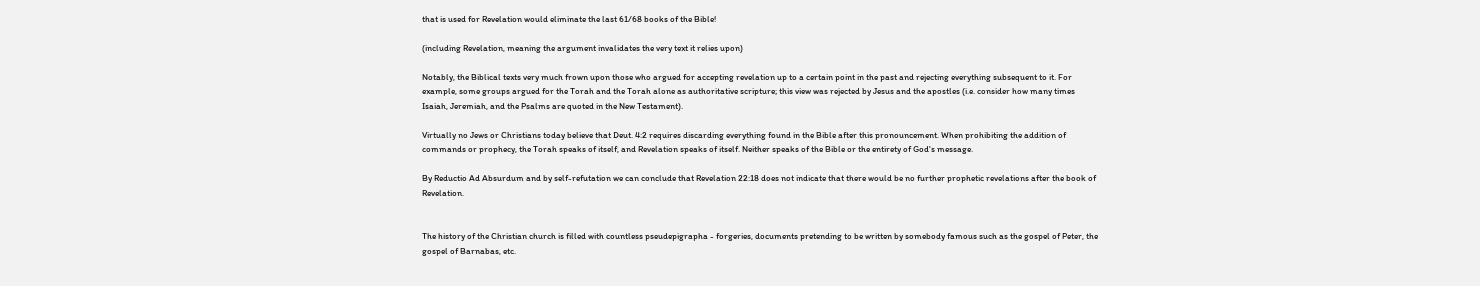that is used for Revelation would eliminate the last 61/68 books of the Bible!

(including Revelation, meaning the argument invalidates the very text it relies upon)

Notably, the Biblical texts very much frown upon those who argued for accepting revelation up to a certain point in the past and rejecting everything subsequent to it. For example, some groups argued for the Torah and the Torah alone as authoritative scripture; this view was rejected by Jesus and the apostles (i.e. consider how many times Isaiah, Jeremiah, and the Psalms are quoted in the New Testament).

Virtually no Jews or Christians today believe that Deut. 4:2 requires discarding everything found in the Bible after this pronouncement. When prohibiting the addition of commands or prophecy, the Torah speaks of itself, and Revelation speaks of itself. Neither speaks of the Bible or the entirety of God's message.

By Reductio Ad Absurdum and by self-refutation we can conclude that Revelation 22:18 does not indicate that there would be no further prophetic revelations after the book of Revelation.


The history of the Christian church is filled with countless pseudepigrapha - forgeries, documents pretending to be written by somebody famous such as the gospel of Peter, the gospel of Barnabas, etc.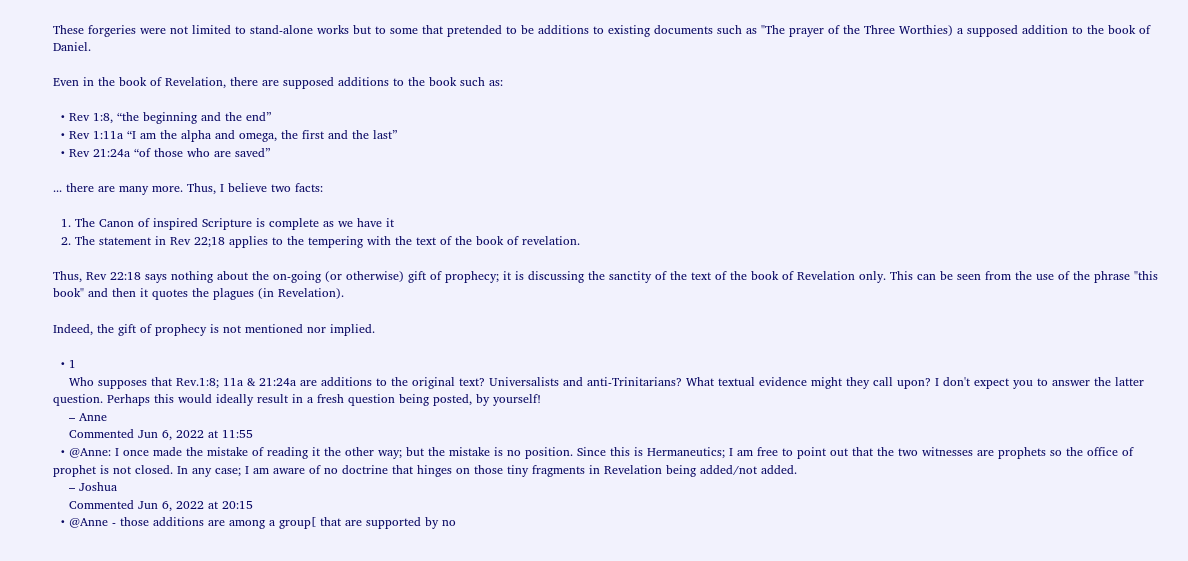These forgeries were not limited to stand-alone works but to some that pretended to be additions to existing documents such as "The prayer of the Three Worthies) a supposed addition to the book of Daniel.

Even in the book of Revelation, there are supposed additions to the book such as:

  • Rev 1:8, “the beginning and the end”
  • Rev 1:11a “I am the alpha and omega, the first and the last”
  • Rev 21:24a “of those who are saved”

... there are many more. Thus, I believe two facts:

  1. The Canon of inspired Scripture is complete as we have it
  2. The statement in Rev 22;18 applies to the tempering with the text of the book of revelation.

Thus, Rev 22:18 says nothing about the on-going (or otherwise) gift of prophecy; it is discussing the sanctity of the text of the book of Revelation only. This can be seen from the use of the phrase "this book" and then it quotes the plagues (in Revelation).

Indeed, the gift of prophecy is not mentioned nor implied.

  • 1
    Who supposes that Rev.1:8; 11a & 21:24a are additions to the original text? Universalists and anti-Trinitarians? What textual evidence might they call upon? I don't expect you to answer the latter question. Perhaps this would ideally result in a fresh question being posted, by yourself!
    – Anne
    Commented Jun 6, 2022 at 11:55
  • @Anne: I once made the mistake of reading it the other way; but the mistake is no position. Since this is Hermaneutics; I am free to point out that the two witnesses are prophets so the office of prophet is not closed. In any case; I am aware of no doctrine that hinges on those tiny fragments in Revelation being added/not added.
    – Joshua
    Commented Jun 6, 2022 at 20:15
  • @Anne - those additions are among a group[ that are supported by no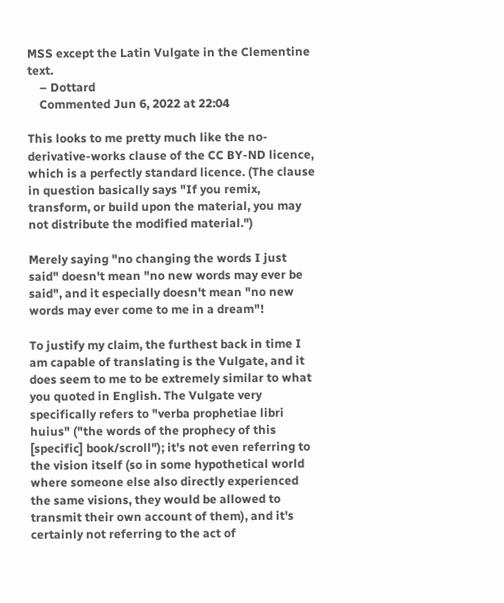MSS except the Latin Vulgate in the Clementine text.
    – Dottard
    Commented Jun 6, 2022 at 22:04

This looks to me pretty much like the no-derivative-works clause of the CC BY-ND licence, which is a perfectly standard licence. (The clause in question basically says "If you remix, transform, or build upon the material, you may not distribute the modified material.")

Merely saying "no changing the words I just said" doesn't mean "no new words may ever be said", and it especially doesn't mean "no new words may ever come to me in a dream"!

To justify my claim, the furthest back in time I am capable of translating is the Vulgate, and it does seem to me to be extremely similar to what you quoted in English. The Vulgate very specifically refers to "verba prophetiae libri huius" ("the words of the prophecy of this [specific] book/scroll"); it's not even referring to the vision itself (so in some hypothetical world where someone else also directly experienced the same visions, they would be allowed to transmit their own account of them), and it's certainly not referring to the act of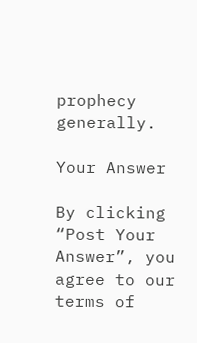prophecy generally.

Your Answer

By clicking “Post Your Answer”, you agree to our terms of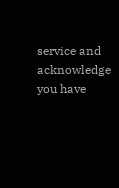service and acknowledge you have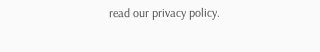read our privacy policy.